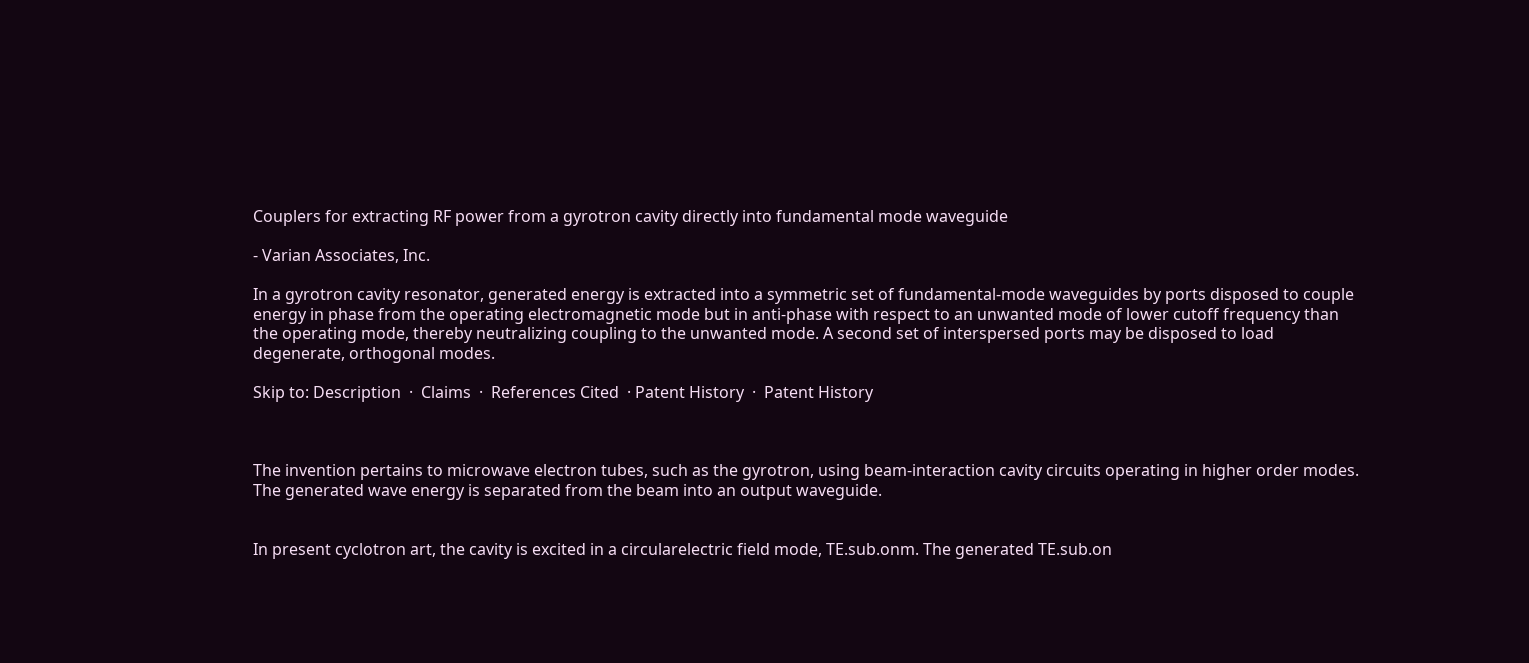Couplers for extracting RF power from a gyrotron cavity directly into fundamental mode waveguide

- Varian Associates, Inc.

In a gyrotron cavity resonator, generated energy is extracted into a symmetric set of fundamental-mode waveguides by ports disposed to couple energy in phase from the operating electromagnetic mode but in anti-phase with respect to an unwanted mode of lower cutoff frequency than the operating mode, thereby neutralizing coupling to the unwanted mode. A second set of interspersed ports may be disposed to load degenerate, orthogonal modes.

Skip to: Description  ·  Claims  ·  References Cited  · Patent History  ·  Patent History



The invention pertains to microwave electron tubes, such as the gyrotron, using beam-interaction cavity circuits operating in higher order modes. The generated wave energy is separated from the beam into an output waveguide.


In present cyclotron art, the cavity is excited in a circularelectric field mode, TE.sub.onm. The generated TE.sub.on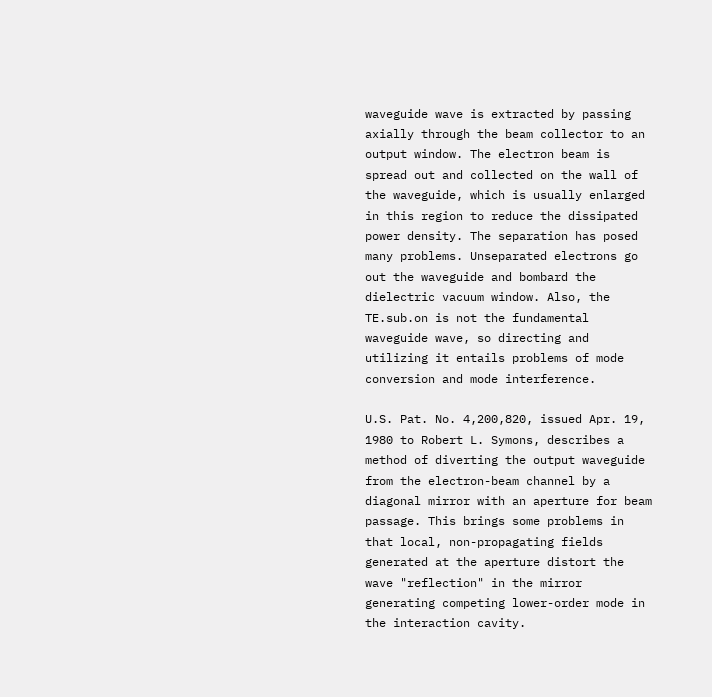waveguide wave is extracted by passing axially through the beam collector to an output window. The electron beam is spread out and collected on the wall of the waveguide, which is usually enlarged in this region to reduce the dissipated power density. The separation has posed many problems. Unseparated electrons go out the waveguide and bombard the dielectric vacuum window. Also, the TE.sub.on is not the fundamental waveguide wave, so directing and utilizing it entails problems of mode conversion and mode interference.

U.S. Pat. No. 4,200,820, issued Apr. 19, 1980 to Robert L. Symons, describes a method of diverting the output waveguide from the electron-beam channel by a diagonal mirror with an aperture for beam passage. This brings some problems in that local, non-propagating fields generated at the aperture distort the wave "reflection" in the mirror generating competing lower-order mode in the interaction cavity.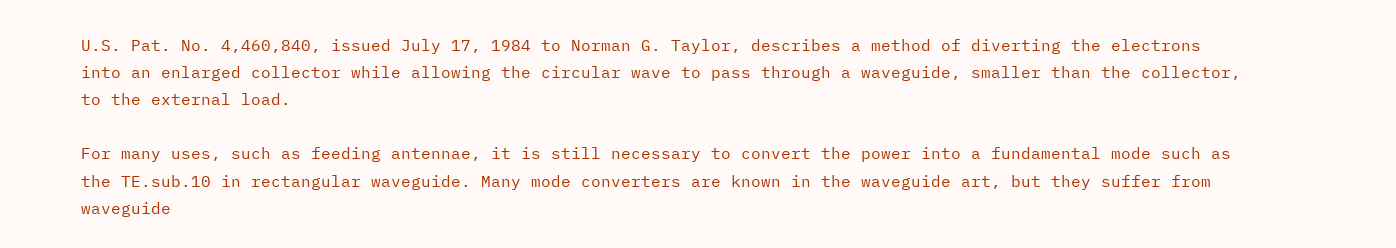U.S. Pat. No. 4,460,840, issued July 17, 1984 to Norman G. Taylor, describes a method of diverting the electrons into an enlarged collector while allowing the circular wave to pass through a waveguide, smaller than the collector, to the external load.

For many uses, such as feeding antennae, it is still necessary to convert the power into a fundamental mode such as the TE.sub.10 in rectangular waveguide. Many mode converters are known in the waveguide art, but they suffer from waveguide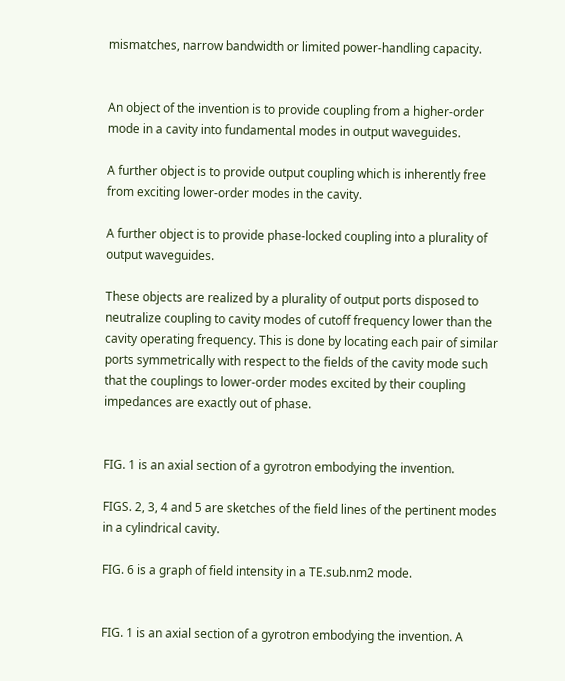mismatches, narrow bandwidth or limited power-handling capacity.


An object of the invention is to provide coupling from a higher-order mode in a cavity into fundamental modes in output waveguides.

A further object is to provide output coupling which is inherently free from exciting lower-order modes in the cavity.

A further object is to provide phase-locked coupling into a plurality of output waveguides.

These objects are realized by a plurality of output ports disposed to neutralize coupling to cavity modes of cutoff frequency lower than the cavity operating frequency. This is done by locating each pair of similar ports symmetrically with respect to the fields of the cavity mode such that the couplings to lower-order modes excited by their coupling impedances are exactly out of phase.


FIG. 1 is an axial section of a gyrotron embodying the invention.

FIGS. 2, 3, 4 and 5 are sketches of the field lines of the pertinent modes in a cylindrical cavity.

FIG. 6 is a graph of field intensity in a TE.sub.nm2 mode.


FIG. 1 is an axial section of a gyrotron embodying the invention. A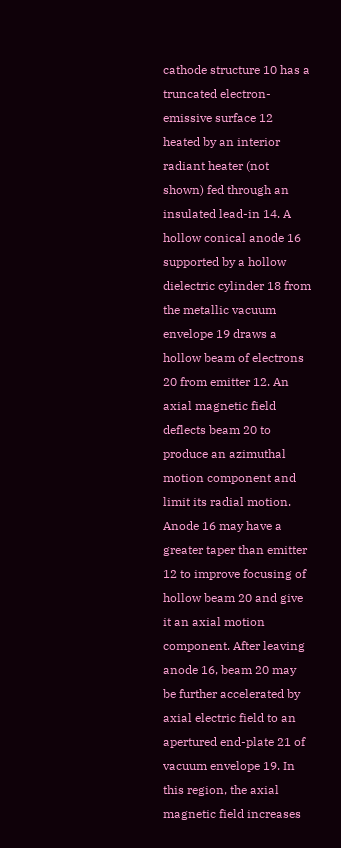cathode structure 10 has a truncated electron-emissive surface 12 heated by an interior radiant heater (not shown) fed through an insulated lead-in 14. A hollow conical anode 16 supported by a hollow dielectric cylinder 18 from the metallic vacuum envelope 19 draws a hollow beam of electrons 20 from emitter 12. An axial magnetic field deflects beam 20 to produce an azimuthal motion component and limit its radial motion. Anode 16 may have a greater taper than emitter 12 to improve focusing of hollow beam 20 and give it an axial motion component. After leaving anode 16, beam 20 may be further accelerated by axial electric field to an apertured end-plate 21 of vacuum envelope 19. In this region, the axial magnetic field increases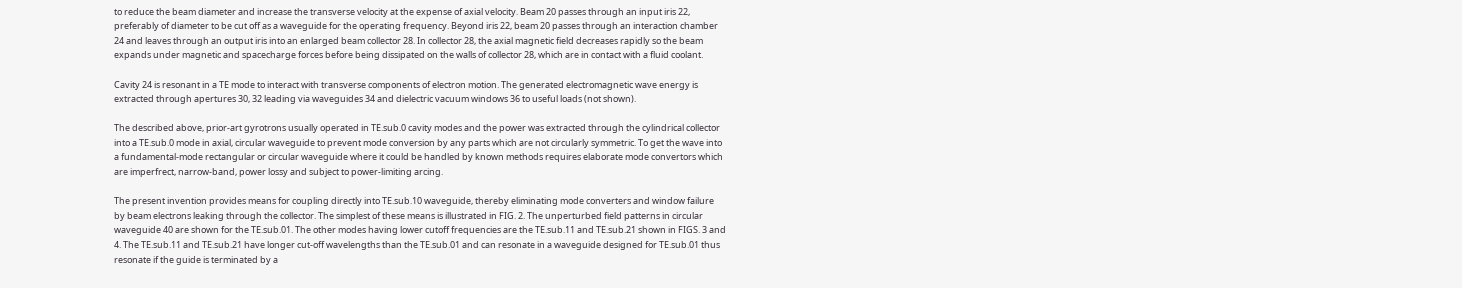to reduce the beam diameter and increase the transverse velocity at the expense of axial velocity. Beam 20 passes through an input iris 22, preferably of diameter to be cut off as a waveguide for the operating frequency. Beyond iris 22, beam 20 passes through an interaction chamber 24 and leaves through an output iris into an enlarged beam collector 28. In collector 28, the axial magnetic field decreases rapidly so the beam expands under magnetic and spacecharge forces before being dissipated on the walls of collector 28, which are in contact with a fluid coolant.

Cavity 24 is resonant in a TE mode to interact with transverse components of electron motion. The generated electromagnetic wave energy is extracted through apertures 30, 32 leading via waveguides 34 and dielectric vacuum windows 36 to useful loads (not shown).

The described above, prior-art gyrotrons usually operated in TE.sub.0 cavity modes and the power was extracted through the cylindrical collector into a TE.sub.0 mode in axial, circular waveguide to prevent mode conversion by any parts which are not circularly symmetric. To get the wave into a fundamental-mode rectangular or circular waveguide where it could be handled by known methods requires elaborate mode convertors which are imperfrect, narrow-band, power lossy and subject to power-limiting arcing.

The present invention provides means for coupling directly into TE.sub.10 waveguide, thereby eliminating mode converters and window failure by beam electrons leaking through the collector. The simplest of these means is illustrated in FIG. 2. The unperturbed field patterns in circular waveguide 40 are shown for the TE.sub.01. The other modes having lower cutoff frequencies are the TE.sub.11 and TE.sub.21 shown in FIGS. 3 and 4. The TE.sub.11 and TE.sub.21 have longer cut-off wavelengths than the TE.sub.01 and can resonate in a waveguide designed for TE.sub.01 thus resonate if the guide is terminated by a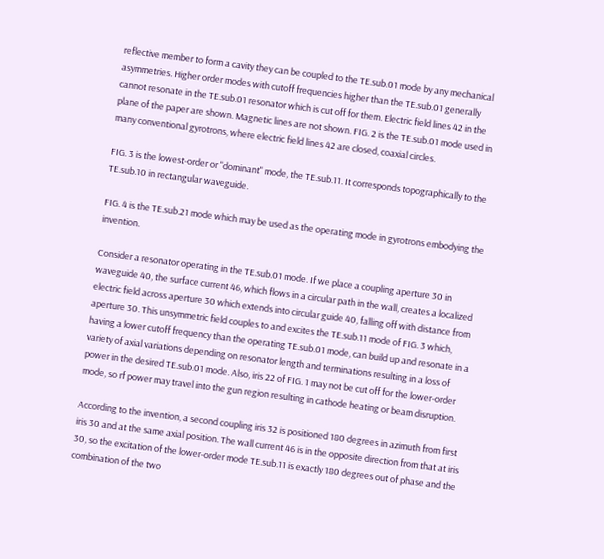reflective member to form a cavity they can be coupled to the TE.sub.01 mode by any mechanical asymmetries. Higher order modes with cutoff frequencies higher than the TE.sub.01 generally cannot resonate in the TE.sub.01 resonator which is cut off for them. Electric field lines 42 in the plane of the paper are shown. Magnetic lines are not shown. FIG. 2 is the TE.sub.01 mode used in many conventional gyrotrons, where electric field lines 42 are closed, coaxial circles.

FIG. 3 is the lowest-order or "dominant" mode, the TE.sub.11. It corresponds topographically to the TE.sub.10 in rectangular waveguide.

FIG. 4 is the TE.sub.21 mode which may be used as the operating mode in gyrotrons embodying the invention.

Consider a resonator operating in the TE.sub.01 mode. If we place a coupling aperture 30 in waveguide 40, the surface current 46, which flows in a circular path in the wall, creates a localized electric field across aperture 30 which extends into circular guide 40, falling off with distance from aperture 30. This unsymmetric field couples to and excites the TE.sub.11 mode of FIG. 3 which, having a lower cutoff frequency than the operating TE.sub.01 mode, can build up and resonate in a variety of axial variations depending on resonator length and terminations resulting in a loss of power in the desired TE.sub.01 mode. Also, iris 22 of FIG. 1 may not be cut off for the lower-order mode, so rf power may travel into the gun region resulting in cathode heating or beam disruption.

According to the invention, a second coupling iris 32 is positioned 180 degrees in azimuth from first iris 30 and at the same axial position. The wall current 46 is in the opposite direction from that at iris 30, so the excitation of the lower-order mode TE.sub.11 is exactly 180 degrees out of phase and the combination of the two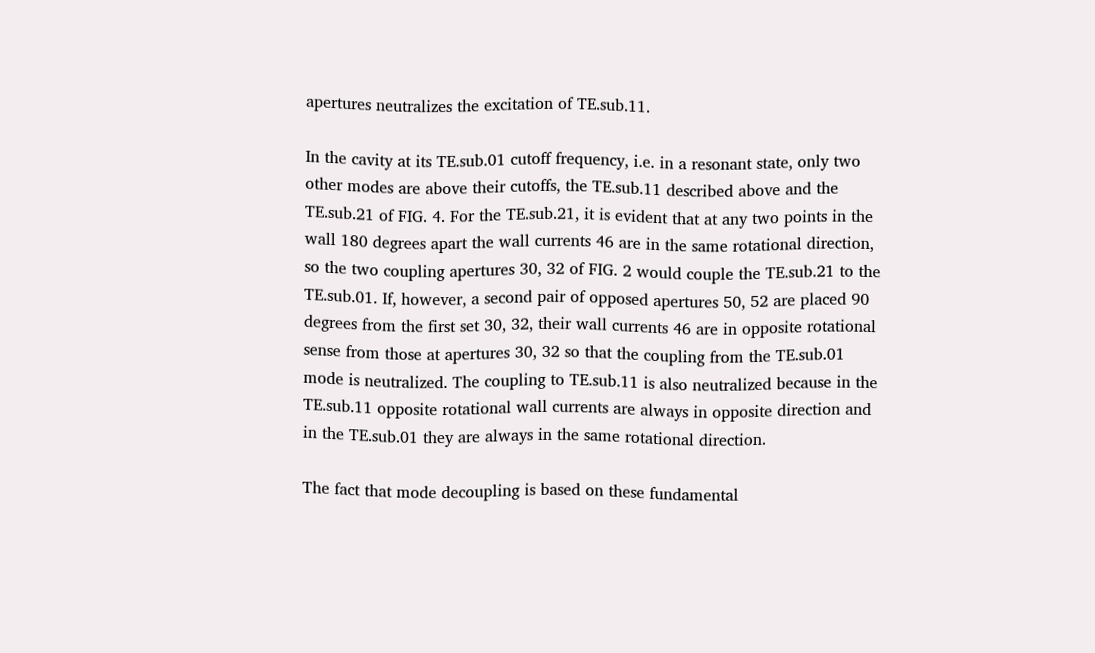apertures neutralizes the excitation of TE.sub.11.

In the cavity at its TE.sub.01 cutoff frequency, i.e. in a resonant state, only two other modes are above their cutoffs, the TE.sub.11 described above and the TE.sub.21 of FIG. 4. For the TE.sub.21, it is evident that at any two points in the wall 180 degrees apart the wall currents 46 are in the same rotational direction, so the two coupling apertures 30, 32 of FIG. 2 would couple the TE.sub.21 to the TE.sub.01. If, however, a second pair of opposed apertures 50, 52 are placed 90 degrees from the first set 30, 32, their wall currents 46 are in opposite rotational sense from those at apertures 30, 32 so that the coupling from the TE.sub.01 mode is neutralized. The coupling to TE.sub.11 is also neutralized because in the TE.sub.11 opposite rotational wall currents are always in opposite direction and in the TE.sub.01 they are always in the same rotational direction.

The fact that mode decoupling is based on these fundamental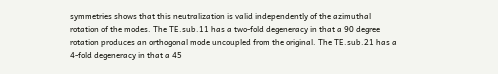symmetries shows that this neutralization is valid independently of the azimuthal rotation of the modes. The TE.sub.11 has a two-fold degeneracy in that a 90 degree rotation produces an orthogonal mode uncoupled from the original. The TE.sub.21 has a 4-fold degeneracy in that a 45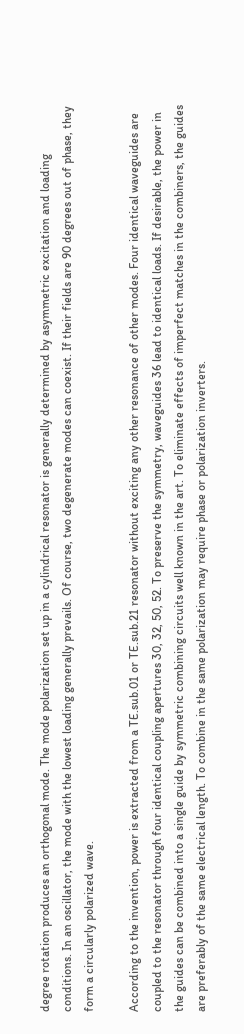degree rotation produces an orthogonal mode. The mode polarization set up in a cylindrical resonator is generally determined by asymmetric excitation and loading conditions. In an oscillator, the mode with the lowest loading generally prevails. Of course, two degenerate modes can coexist. If their fields are 90 degrees out of phase, they form a circularly polarized wave.

According to the invention, power is extracted from a TE.sub.01 or TE.sub.21 resonator without exciting any other resonance of other modes. Four identical waveguides are coupled to the resonator through four identical coupling apertures 30, 32, 50, 52. To preserve the symmetry, waveguides 36 lead to identical loads. If desirable, the power in the guides can be combined into a single guide by symmetric combining circuits well known in the art. To eliminate effects of imperfect matches in the combiners, the guides are preferably of the same electrical length. To combine in the same polarization may require phase or polarization inverters.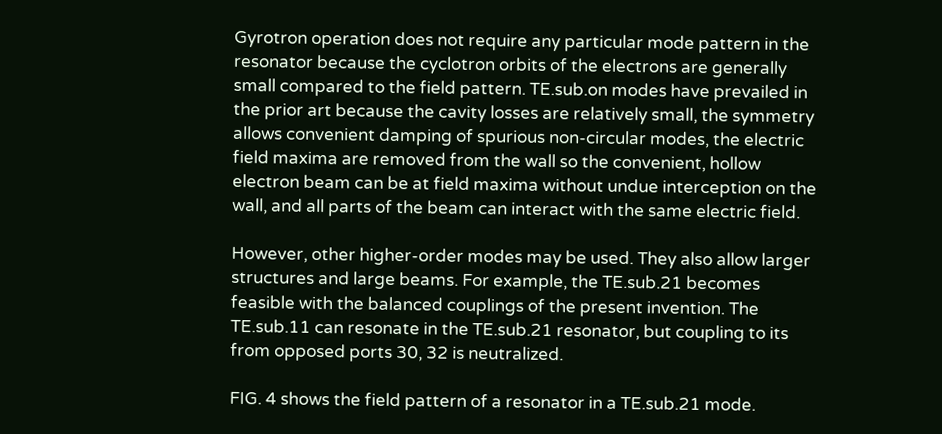Gyrotron operation does not require any particular mode pattern in the resonator because the cyclotron orbits of the electrons are generally small compared to the field pattern. TE.sub.on modes have prevailed in the prior art because the cavity losses are relatively small, the symmetry allows convenient damping of spurious non-circular modes, the electric field maxima are removed from the wall so the convenient, hollow electron beam can be at field maxima without undue interception on the wall, and all parts of the beam can interact with the same electric field.

However, other higher-order modes may be used. They also allow larger structures and large beams. For example, the TE.sub.21 becomes feasible with the balanced couplings of the present invention. The TE.sub.11 can resonate in the TE.sub.21 resonator, but coupling to its from opposed ports 30, 32 is neutralized.

FIG. 4 shows the field pattern of a resonator in a TE.sub.21 mode.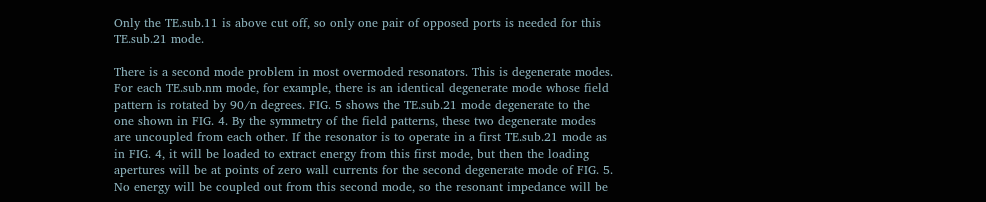Only the TE.sub.11 is above cut off, so only one pair of opposed ports is needed for this TE.sub.21 mode.

There is a second mode problem in most overmoded resonators. This is degenerate modes. For each TE.sub.nm mode, for example, there is an identical degenerate mode whose field pattern is rotated by 90/n degrees. FIG. 5 shows the TE.sub.21 mode degenerate to the one shown in FIG. 4. By the symmetry of the field patterns, these two degenerate modes are uncoupled from each other. If the resonator is to operate in a first TE.sub.21 mode as in FIG. 4, it will be loaded to extract energy from this first mode, but then the loading apertures will be at points of zero wall currents for the second degenerate mode of FIG. 5. No energy will be coupled out from this second mode, so the resonant impedance will be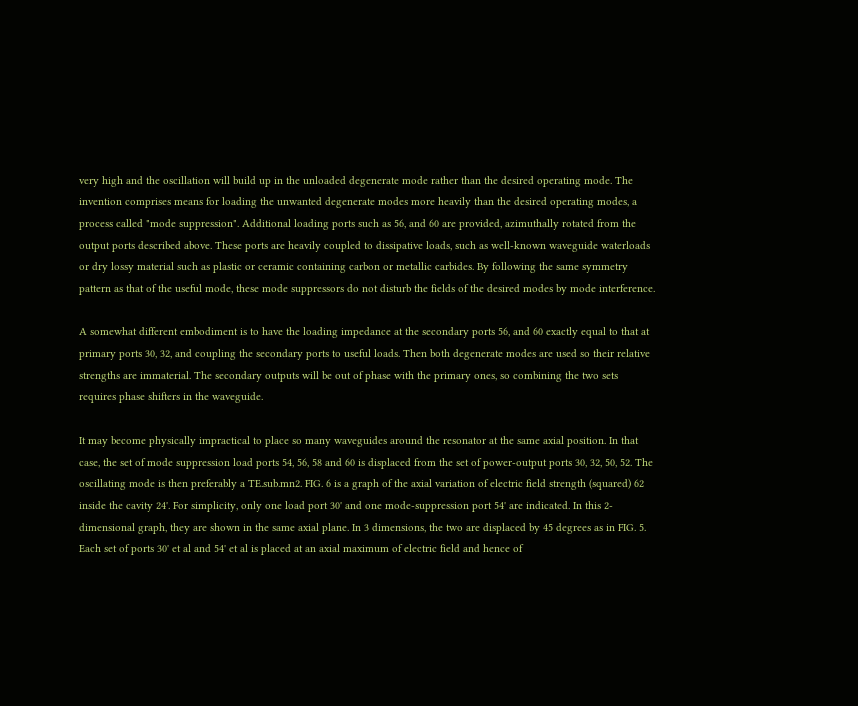very high and the oscillation will build up in the unloaded degenerate mode rather than the desired operating mode. The invention comprises means for loading the unwanted degenerate modes more heavily than the desired operating modes, a process called "mode suppression". Additional loading ports such as 56, and 60 are provided, azimuthally rotated from the output ports described above. These ports are heavily coupled to dissipative loads, such as well-known waveguide waterloads or dry lossy material such as plastic or ceramic containing carbon or metallic carbides. By following the same symmetry pattern as that of the useful mode, these mode suppressors do not disturb the fields of the desired modes by mode interference.

A somewhat different embodiment is to have the loading impedance at the secondary ports 56, and 60 exactly equal to that at primary ports 30, 32, and coupling the secondary ports to useful loads. Then both degenerate modes are used so their relative strengths are immaterial. The secondary outputs will be out of phase with the primary ones, so combining the two sets requires phase shifters in the waveguide.

It may become physically impractical to place so many waveguides around the resonator at the same axial position. In that case, the set of mode suppression load ports 54, 56, 58 and 60 is displaced from the set of power-output ports 30, 32, 50, 52. The oscillating mode is then preferably a TE.sub.mn2. FIG. 6 is a graph of the axial variation of electric field strength (squared) 62 inside the cavity 24'. For simplicity, only one load port 30' and one mode-suppression port 54' are indicated. In this 2-dimensional graph, they are shown in the same axial plane. In 3 dimensions, the two are displaced by 45 degrees as in FIG. 5. Each set of ports 30' et al and 54' et al is placed at an axial maximum of electric field and hence of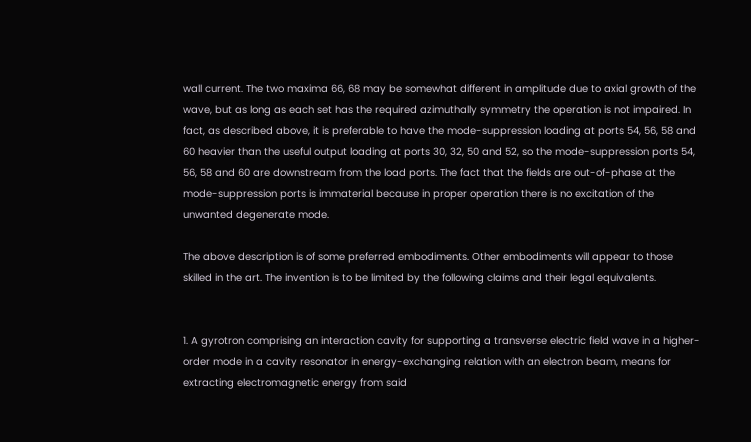wall current. The two maxima 66, 68 may be somewhat different in amplitude due to axial growth of the wave, but as long as each set has the required azimuthally symmetry the operation is not impaired. In fact, as described above, it is preferable to have the mode-suppression loading at ports 54, 56, 58 and 60 heavier than the useful output loading at ports 30, 32, 50 and 52, so the mode-suppression ports 54, 56, 58 and 60 are downstream from the load ports. The fact that the fields are out-of-phase at the mode-suppression ports is immaterial because in proper operation there is no excitation of the unwanted degenerate mode.

The above description is of some preferred embodiments. Other embodiments will appear to those skilled in the art. The invention is to be limited by the following claims and their legal equivalents.


1. A gyrotron comprising an interaction cavity for supporting a transverse electric field wave in a higher-order mode in a cavity resonator in energy-exchanging relation with an electron beam, means for extracting electromagnetic energy from said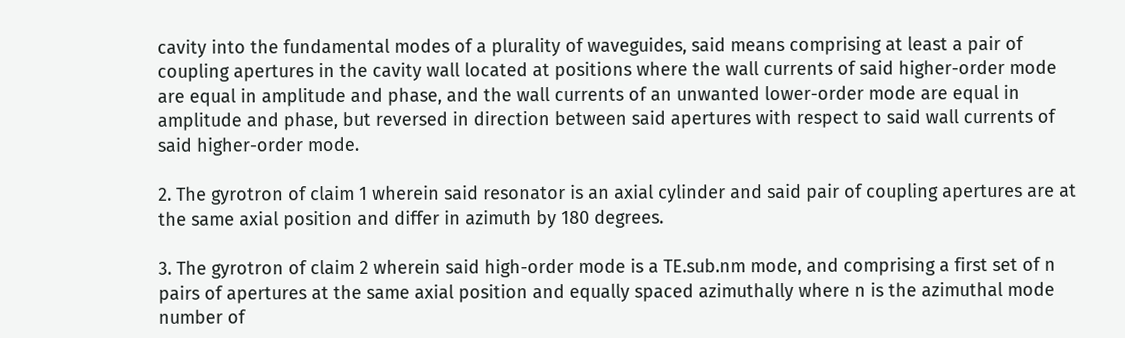cavity into the fundamental modes of a plurality of waveguides, said means comprising at least a pair of coupling apertures in the cavity wall located at positions where the wall currents of said higher-order mode are equal in amplitude and phase, and the wall currents of an unwanted lower-order mode are equal in amplitude and phase, but reversed in direction between said apertures with respect to said wall currents of said higher-order mode.

2. The gyrotron of claim 1 wherein said resonator is an axial cylinder and said pair of coupling apertures are at the same axial position and differ in azimuth by 180 degrees.

3. The gyrotron of claim 2 wherein said high-order mode is a TE.sub.nm mode, and comprising a first set of n pairs of apertures at the same axial position and equally spaced azimuthally where n is the azimuthal mode number of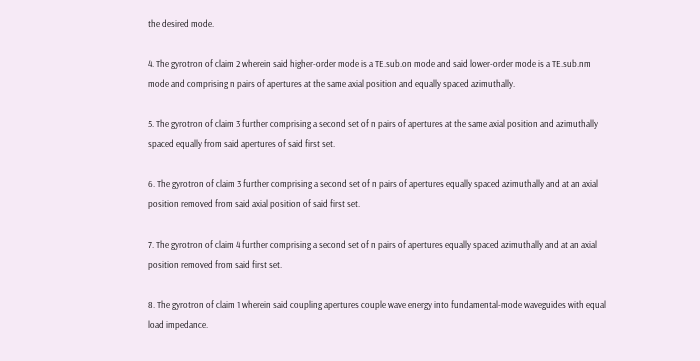the desired mode.

4. The gyrotron of claim 2 wherein said higher-order mode is a TE.sub.on mode and said lower-order mode is a TE.sub.nm mode and comprising n pairs of apertures at the same axial position and equally spaced azimuthally.

5. The gyrotron of claim 3 further comprising a second set of n pairs of apertures at the same axial position and azimuthally spaced equally from said apertures of said first set.

6. The gyrotron of claim 3 further comprising a second set of n pairs of apertures equally spaced azimuthally and at an axial position removed from said axial position of said first set.

7. The gyrotron of claim 4 further comprising a second set of n pairs of apertures equally spaced azimuthally and at an axial position removed from said first set.

8. The gyrotron of claim 1 wherein said coupling apertures couple wave energy into fundamental-mode waveguides with equal load impedance.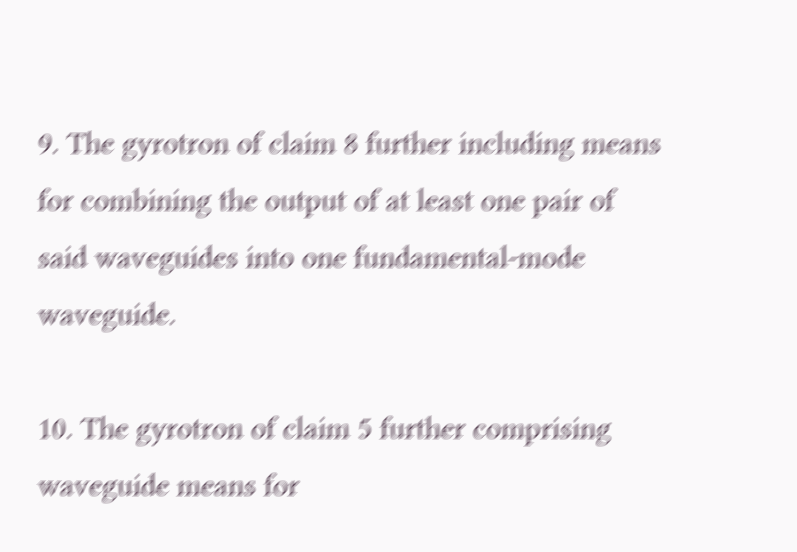9. The gyrotron of claim 8 further including means for combining the output of at least one pair of said waveguides into one fundamental-mode waveguide.

10. The gyrotron of claim 5 further comprising waveguide means for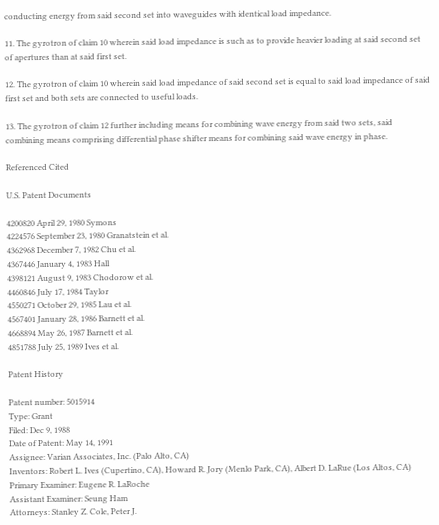conducting energy from said second set into waveguides with identical load impedance.

11. The gyrotron of claim 10 wherein said load impedance is such as to provide heavier loading at said second set of apertures than at said first set.

12. The gyrotron of claim 10 wherein said load impedance of said second set is equal to said load impedance of said first set and both sets are connected to useful loads.

13. The gyrotron of claim 12 further including means for combining wave energy from said two sets, said combining means comprising differential phase shifter means for combining said wave energy in phase.

Referenced Cited

U.S. Patent Documents

4200820 April 29, 1980 Symons
4224576 September 23, 1980 Granatstein et al.
4362968 December 7, 1982 Chu et al.
4367446 January 4, 1983 Hall
4398121 August 9, 1983 Chodorow et al.
4460846 July 17, 1984 Taylor
4550271 October 29, 1985 Lau et al.
4567401 January 28, 1986 Barnett et al.
4668894 May 26, 1987 Barnett et al.
4851788 July 25, 1989 Ives et al.

Patent History

Patent number: 5015914
Type: Grant
Filed: Dec 9, 1988
Date of Patent: May 14, 1991
Assignee: Varian Associates, Inc. (Palo Alto, CA)
Inventors: Robert L. Ives (Cupertino, CA), Howard R. Jory (Menlo Park, CA), Albert D. LaRue (Los Altos, CA)
Primary Examiner: Eugene R. LaRoche
Assistant Examiner: Seung Ham
Attorneys: Stanley Z. Cole, Peter J.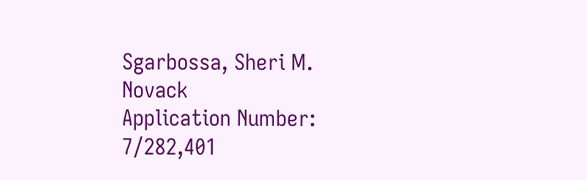Sgarbossa, Sheri M. Novack
Application Number: 7/282,401